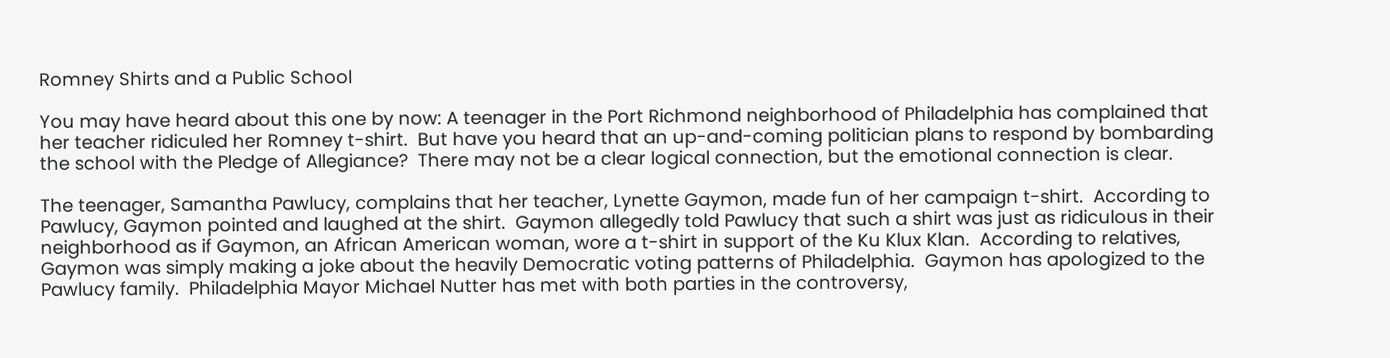Romney Shirts and a Public School

You may have heard about this one by now: A teenager in the Port Richmond neighborhood of Philadelphia has complained that her teacher ridiculed her Romney t-shirt.  But have you heard that an up-and-coming politician plans to respond by bombarding the school with the Pledge of Allegiance?  There may not be a clear logical connection, but the emotional connection is clear.

The teenager, Samantha Pawlucy, complains that her teacher, Lynette Gaymon, made fun of her campaign t-shirt.  According to Pawlucy, Gaymon pointed and laughed at the shirt.  Gaymon allegedly told Pawlucy that such a shirt was just as ridiculous in their neighborhood as if Gaymon, an African American woman, wore a t-shirt in support of the Ku Klux Klan.  According to relatives, Gaymon was simply making a joke about the heavily Democratic voting patterns of Philadelphia.  Gaymon has apologized to the Pawlucy family.  Philadelphia Mayor Michael Nutter has met with both parties in the controversy,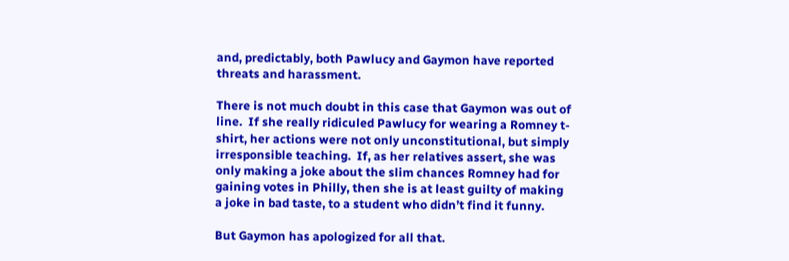and, predictably, both Pawlucy and Gaymon have reported threats and harassment.

There is not much doubt in this case that Gaymon was out of line.  If she really ridiculed Pawlucy for wearing a Romney t-shirt, her actions were not only unconstitutional, but simply irresponsible teaching.  If, as her relatives assert, she was only making a joke about the slim chances Romney had for gaining votes in Philly, then she is at least guilty of making a joke in bad taste, to a student who didn’t find it funny.

But Gaymon has apologized for all that.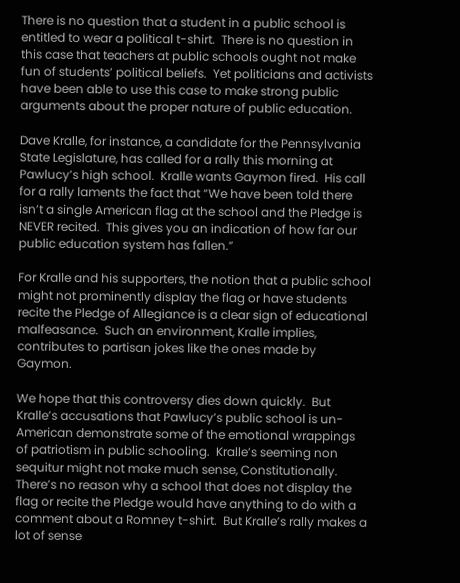There is no question that a student in a public school is entitled to wear a political t-shirt.  There is no question in this case that teachers at public schools ought not make fun of students’ political beliefs.  Yet politicians and activists have been able to use this case to make strong public arguments about the proper nature of public education.

Dave Kralle, for instance, a candidate for the Pennsylvania State Legislature, has called for a rally this morning at Pawlucy’s high school.  Kralle wants Gaymon fired.  His call for a rally laments the fact that “We have been told there isn’t a single American flag at the school and the Pledge is NEVER recited.  This gives you an indication of how far our public education system has fallen.”

For Kralle and his supporters, the notion that a public school might not prominently display the flag or have students recite the Pledge of Allegiance is a clear sign of educational malfeasance.  Such an environment, Kralle implies, contributes to partisan jokes like the ones made by Gaymon.

We hope that this controversy dies down quickly.  But Kralle’s accusations that Pawlucy’s public school is un-American demonstrate some of the emotional wrappings of patriotism in public schooling.  Kralle’s seeming non sequitur might not make much sense, Constitutionally.  There’s no reason why a school that does not display the flag or recite the Pledge would have anything to do with a comment about a Romney t-shirt.  But Kralle’s rally makes a lot of sense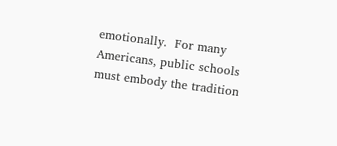emotionally.  For many Americans, public schools must embody the tradition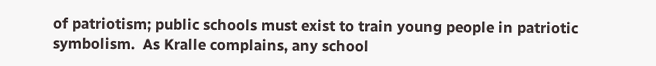of patriotism; public schools must exist to train young people in patriotic symbolism.  As Kralle complains, any school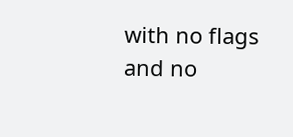with no flags and no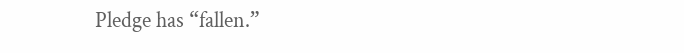Pledge has “fallen.”